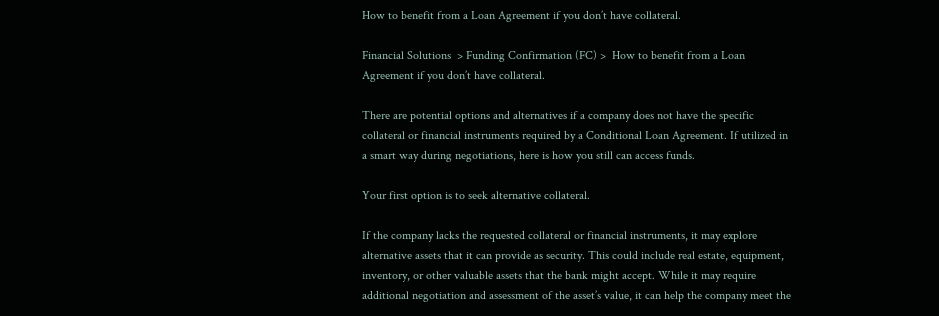How to benefit from a Loan Agreement if you don’t have collateral.

Financial Solutions  > Funding Confirmation (FC) >  How to benefit from a Loan Agreement if you don’t have collateral.

There are potential options and alternatives if a company does not have the specific collateral or financial instruments required by a Conditional Loan Agreement. If utilized in a smart way during negotiations, here is how you still can access funds.

Your first option is to seek alternative collateral.

If the company lacks the requested collateral or financial instruments, it may explore alternative assets that it can provide as security. This could include real estate, equipment, inventory, or other valuable assets that the bank might accept. While it may require additional negotiation and assessment of the asset’s value, it can help the company meet the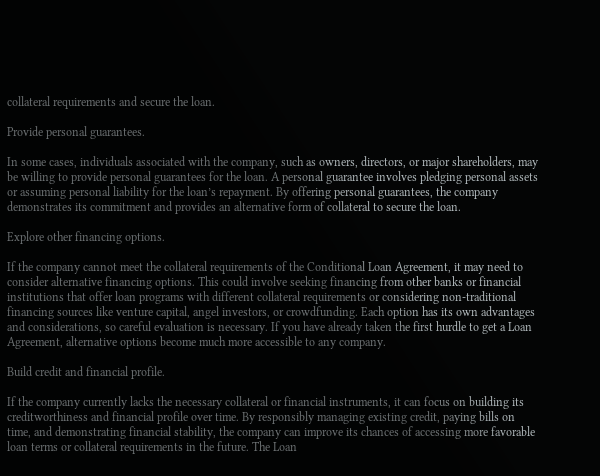collateral requirements and secure the loan.

Provide personal guarantees.

In some cases, individuals associated with the company, such as owners, directors, or major shareholders, may be willing to provide personal guarantees for the loan. A personal guarantee involves pledging personal assets or assuming personal liability for the loan’s repayment. By offering personal guarantees, the company demonstrates its commitment and provides an alternative form of collateral to secure the loan.

Explore other financing options.

If the company cannot meet the collateral requirements of the Conditional Loan Agreement, it may need to consider alternative financing options. This could involve seeking financing from other banks or financial institutions that offer loan programs with different collateral requirements or considering non-traditional financing sources like venture capital, angel investors, or crowdfunding. Each option has its own advantages and considerations, so careful evaluation is necessary. If you have already taken the first hurdle to get a Loan Agreement, alternative options become much more accessible to any company.

Build credit and financial profile.

If the company currently lacks the necessary collateral or financial instruments, it can focus on building its creditworthiness and financial profile over time. By responsibly managing existing credit, paying bills on time, and demonstrating financial stability, the company can improve its chances of accessing more favorable loan terms or collateral requirements in the future. The Loan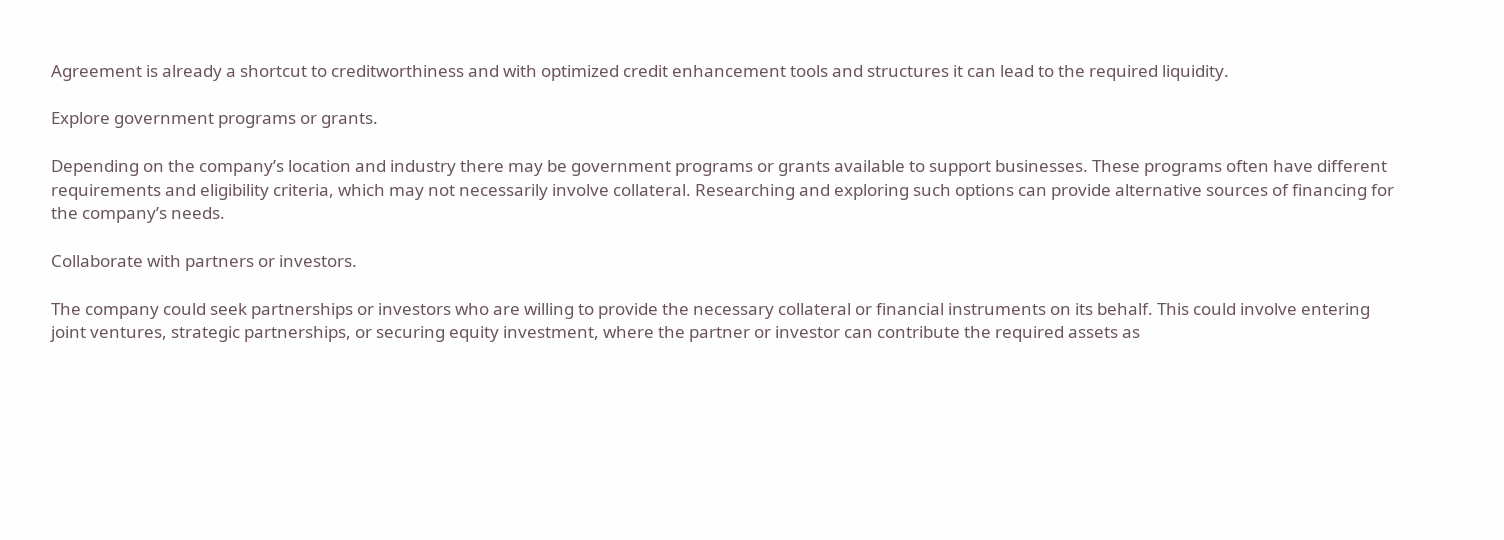Agreement is already a shortcut to creditworthiness and with optimized credit enhancement tools and structures it can lead to the required liquidity.

Explore government programs or grants.

Depending on the company’s location and industry there may be government programs or grants available to support businesses. These programs often have different requirements and eligibility criteria, which may not necessarily involve collateral. Researching and exploring such options can provide alternative sources of financing for the company’s needs.

Collaborate with partners or investors.

The company could seek partnerships or investors who are willing to provide the necessary collateral or financial instruments on its behalf. This could involve entering joint ventures, strategic partnerships, or securing equity investment, where the partner or investor can contribute the required assets as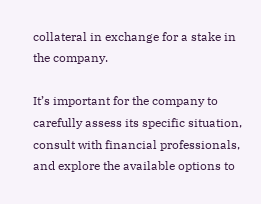collateral in exchange for a stake in the company.

It’s important for the company to carefully assess its specific situation, consult with financial professionals, and explore the available options to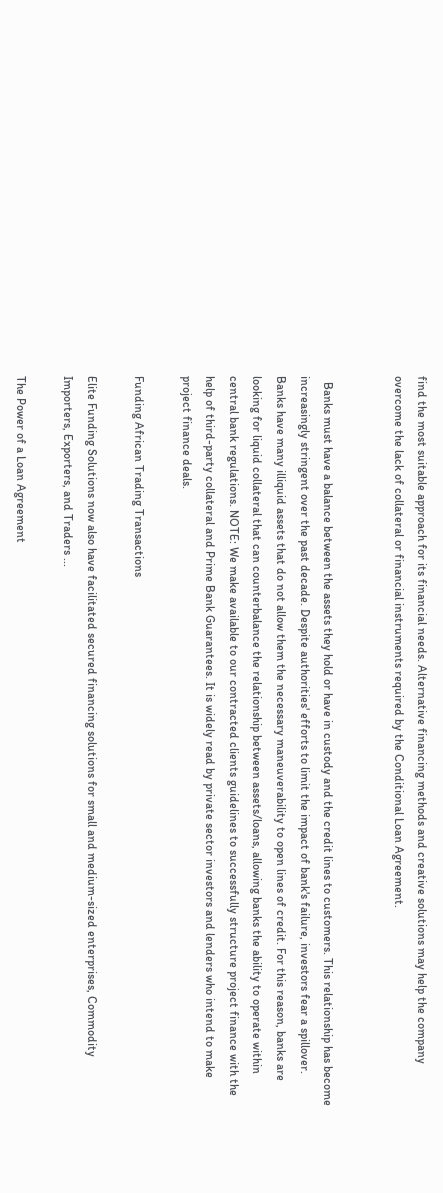find the most suitable approach for its financial needs. Alternative financing methods and creative solutions may help the company overcome the lack of collateral or financial instruments required by the Conditional Loan Agreement.


  Banks must have a balance between the assets they hold or have in custody and the credit lines to customers. This relationship has become increasingly stringent over the past decade. Despite authorities' efforts to limit the impact of bank's failure, investors fear a spillover. Banks have many illiquid assets that do not allow them the necessary maneuverability to open lines of credit. For this reason, banks are looking for liquid collateral that can counterbalance the relationship between assets/loans, allowing banks the ability to operate within central bank regulations. NOTE: We make available to our contracted clients guidelines to successfully structure project finance with the help of third-party collateral and Prime Bank Guarantees. It is widely read by private sector investors and lenders who intend to make project finance deals.

Funding African Trading Transactions

Elite Funding Solutions now also have facilitated secured financing solutions for small and medium-sized enterprises, Commodity Importers, Exporters, and Traders ...

The Power of a Loan Agreement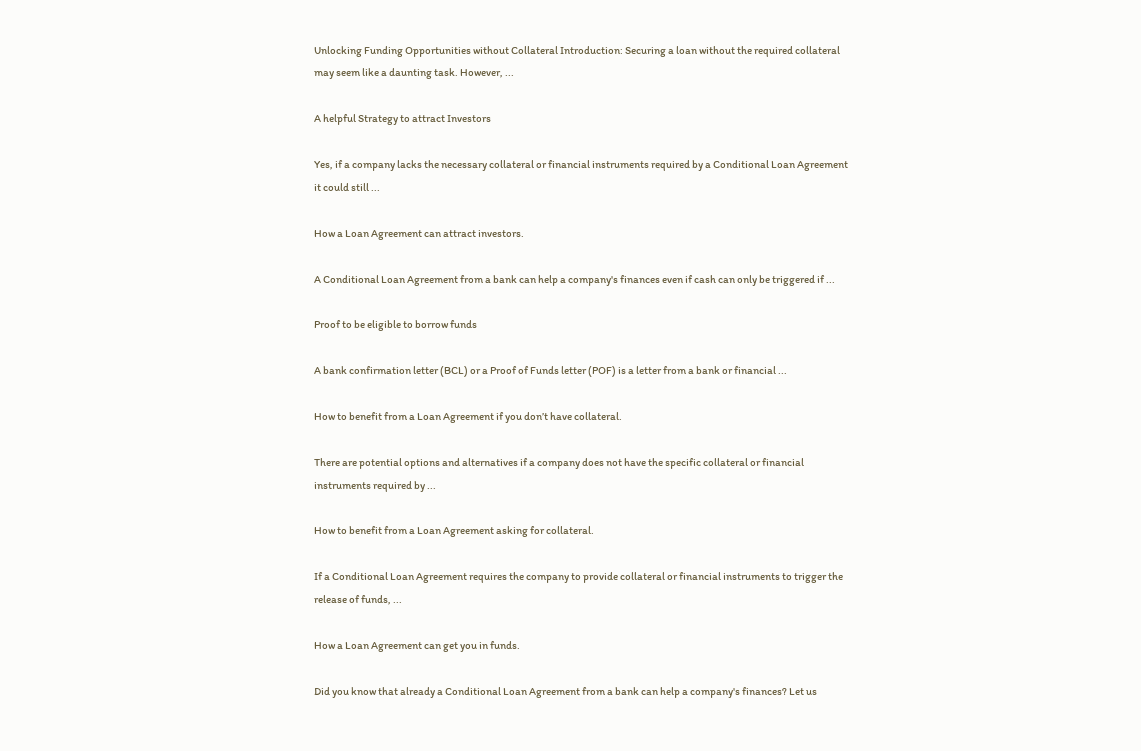Unlocking Funding Opportunities without Collateral Introduction: Securing a loan without the required collateral may seem like a daunting task. However, ...

A helpful Strategy to attract Investors

Yes, if a company lacks the necessary collateral or financial instruments required by a Conditional Loan Agreement it could still ...

How a Loan Agreement can attract investors.

A Conditional Loan Agreement from a bank can help a company's finances even if cash can only be triggered if ...

Proof to be eligible to borrow funds

A bank confirmation letter (BCL) or a Proof of Funds letter (POF) is a letter from a bank or financial ...

How to benefit from a Loan Agreement if you don’t have collateral.

There are potential options and alternatives if a company does not have the specific collateral or financial instruments required by ...

How to benefit from a Loan Agreement asking for collateral.

If a Conditional Loan Agreement requires the company to provide collateral or financial instruments to trigger the release of funds, ...

How a Loan Agreement can get you in funds.

Did you know that already a Conditional Loan Agreement from a bank can help a company's finances? Let us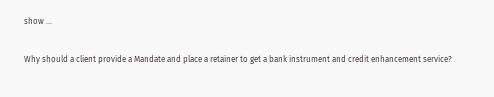show ...

Why should a client provide a Mandate and place a retainer to get a bank instrument and credit enhancement service?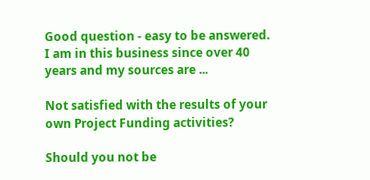Good question - easy to be answered. I am in this business since over 40 years and my sources are ...

Not satisfied with the results of your own Project Funding activities?

Should you not be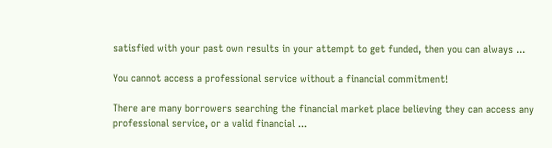satisfied with your past own results in your attempt to get funded, then you can always ...

You cannot access a professional service without a financial commitment!

There are many borrowers searching the financial market place believing they can access any professional service, or a valid financial ...